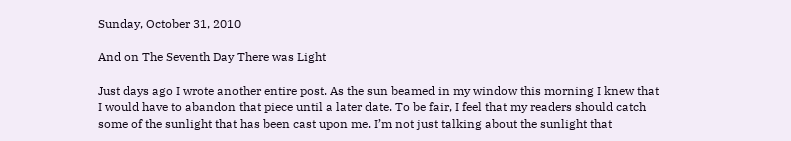Sunday, October 31, 2010

And on The Seventh Day There was Light

Just days ago I wrote another entire post. As the sun beamed in my window this morning I knew that I would have to abandon that piece until a later date. To be fair, I feel that my readers should catch some of the sunlight that has been cast upon me. I’m not just talking about the sunlight that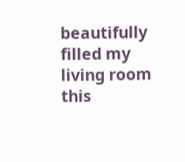beautifully filled my living room this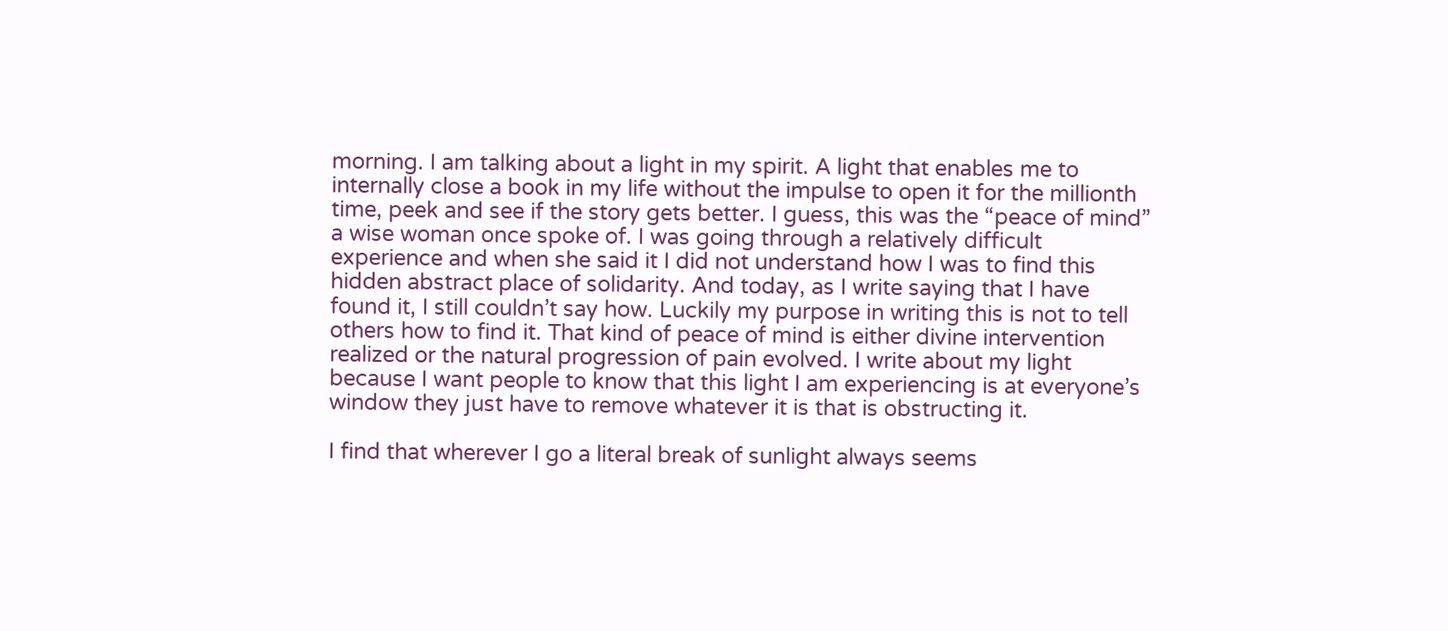morning. I am talking about a light in my spirit. A light that enables me to internally close a book in my life without the impulse to open it for the millionth time, peek and see if the story gets better. I guess, this was the “peace of mind” a wise woman once spoke of. I was going through a relatively difficult experience and when she said it I did not understand how I was to find this hidden abstract place of solidarity. And today, as I write saying that I have found it, I still couldn’t say how. Luckily my purpose in writing this is not to tell others how to find it. That kind of peace of mind is either divine intervention realized or the natural progression of pain evolved. I write about my light because I want people to know that this light I am experiencing is at everyone’s window they just have to remove whatever it is that is obstructing it.

I find that wherever I go a literal break of sunlight always seems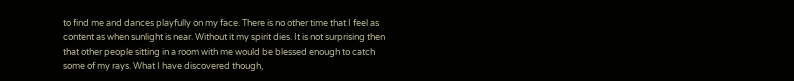to find me and dances playfully on my face. There is no other time that I feel as content as when sunlight is near. Without it my spirit dies. It is not surprising then that other people sitting in a room with me would be blessed enough to catch some of my rays. What I have discovered though,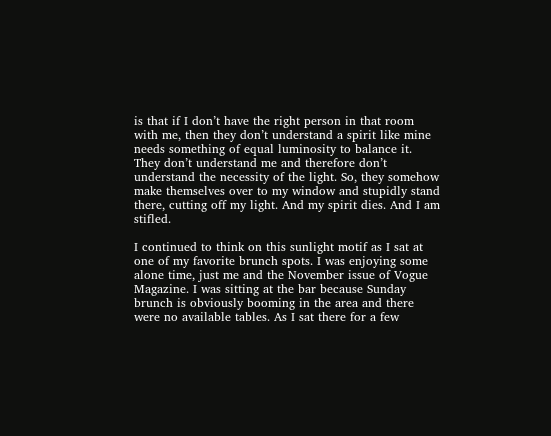is that if I don’t have the right person in that room with me, then they don’t understand a spirit like mine needs something of equal luminosity to balance it. They don’t understand me and therefore don’t understand the necessity of the light. So, they somehow make themselves over to my window and stupidly stand there, cutting off my light. And my spirit dies. And I am stifled.

I continued to think on this sunlight motif as I sat at one of my favorite brunch spots. I was enjoying some alone time, just me and the November issue of Vogue Magazine. I was sitting at the bar because Sunday brunch is obviously booming in the area and there were no available tables. As I sat there for a few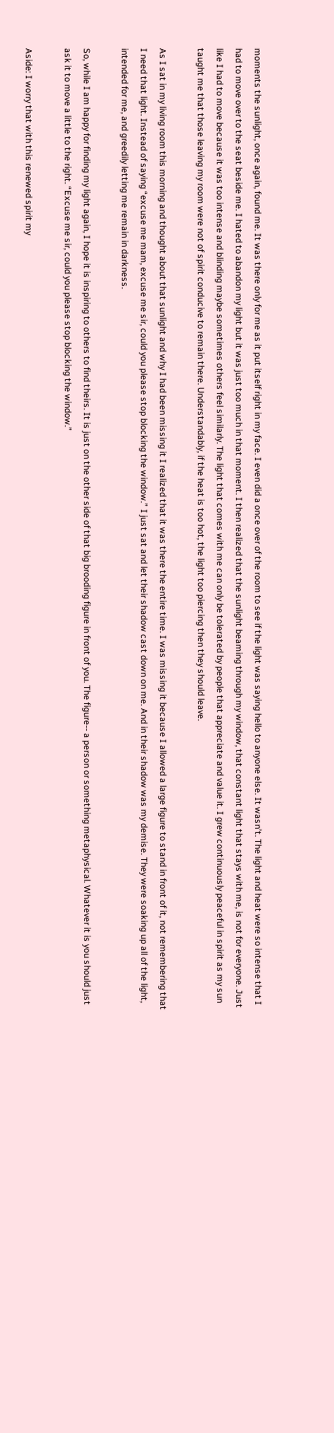moments the sunlight, once again, found me. It was there only for me as it put itself right in my face. I even did a once over of the room to see if the light was saying hello to anyone else. It wasn’t. The light and heat were so intense that I had to move over to the seat beside me. I hated to abandon my light but it was just too much in that moment. I then realized that the sunlight beaming through my window, that constant light that stays with me, is not for everyone. Just like I had to move because it was too intense and blinding maybe sometimes others feel similarly. The light that comes with me can only be tolerated by people that appreciate and value it. I grew continuously peaceful in spirit as my sun taught me that those leaving my room were not of spirit conducive to remain there. Understandably, if the heat is too hot, the light too piercing then they should leave.

As I sat in my living room this morning and thought about that sunlight and why I had been missing it I realized that it was there the entire time. I was missing it because I allowed a large figure to stand in front of it, not remembering that I need that light. Instead of saying “excuse me mam, excuse me sir, could you please stop blocking the window.” I just sat and let their shadow cast down on me. And in their shadow was my demise. They were soaking up all of the light, intended for me, and greedily letting me remain in darkness.

So, while I am happy for finding my light again, I hope it is inspiring to others to find theirs. It is just on the other side of that big brooding figure in front of you. The figure-- a person or something metaphysical. Whatever it is you should just ask it to move a little to the right. “Excuse me sir, could you please stop blocking the window.”

Aside: I worry that with this renewed spirit my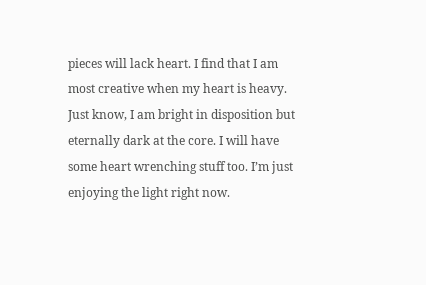pieces will lack heart. I find that I am most creative when my heart is heavy. Just know, I am bright in disposition but eternally dark at the core. I will have some heart wrenching stuff too. I’m just enjoying the light right now.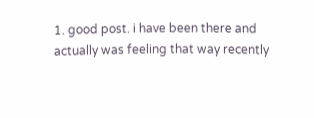1. good post. i have been there and actually was feeling that way recently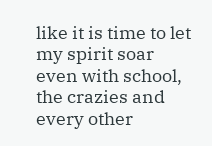like it is time to let my spirit soar even with school, the crazies and every other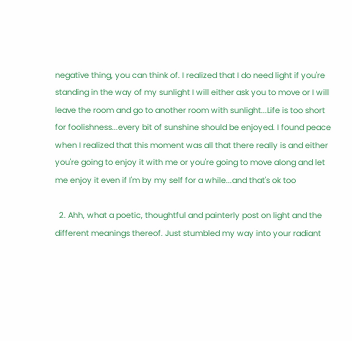negative thing, you can think of. I realized that I do need light if you're standing in the way of my sunlight I will either ask you to move or I will leave the room and go to another room with sunlight...Life is too short for foolishness...every bit of sunshine should be enjoyed. I found peace when I realized that this moment was all that there really is and either you're going to enjoy it with me or you're going to move along and let me enjoy it even if I'm by my self for a while...and that's ok too

  2. Ahh, what a poetic, thoughtful and painterly post on light and the different meanings thereof. Just stumbled my way into your radiant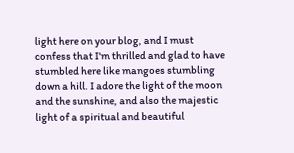light here on your blog, and I must confess that I'm thrilled and glad to have stumbled here like mangoes stumbling down a hill. I adore the light of the moon and the sunshine, and also the majestic light of a spiritual and beautiful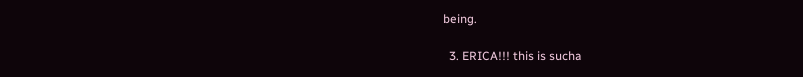being.

  3. ERICA!!! this is sucha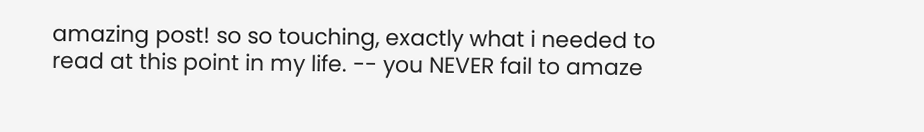amazing post! so so touching, exactly what i needed to read at this point in my life. -- you NEVER fail to amaze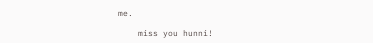me.

    miss you hunni!